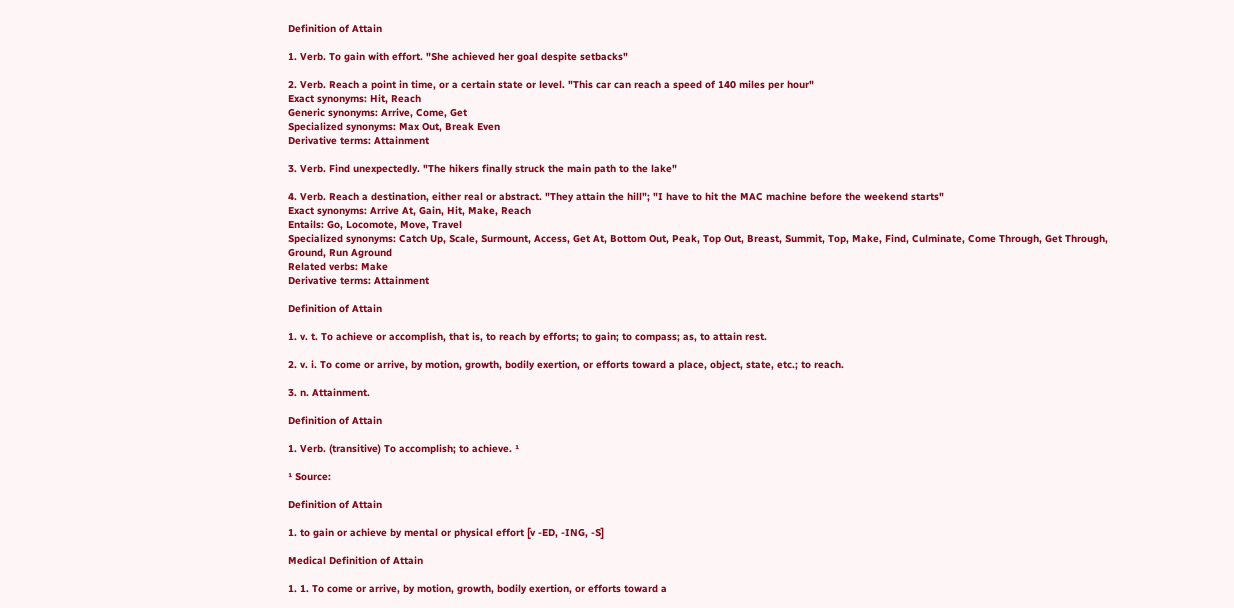Definition of Attain

1. Verb. To gain with effort. "She achieved her goal despite setbacks"

2. Verb. Reach a point in time, or a certain state or level. "This car can reach a speed of 140 miles per hour"
Exact synonyms: Hit, Reach
Generic synonyms: Arrive, Come, Get
Specialized synonyms: Max Out, Break Even
Derivative terms: Attainment

3. Verb. Find unexpectedly. "The hikers finally struck the main path to the lake"

4. Verb. Reach a destination, either real or abstract. "They attain the hill"; "I have to hit the MAC machine before the weekend starts"
Exact synonyms: Arrive At, Gain, Hit, Make, Reach
Entails: Go, Locomote, Move, Travel
Specialized synonyms: Catch Up, Scale, Surmount, Access, Get At, Bottom Out, Peak, Top Out, Breast, Summit, Top, Make, Find, Culminate, Come Through, Get Through, Ground, Run Aground
Related verbs: Make
Derivative terms: Attainment

Definition of Attain

1. v. t. To achieve or accomplish, that is, to reach by efforts; to gain; to compass; as, to attain rest.

2. v. i. To come or arrive, by motion, growth, bodily exertion, or efforts toward a place, object, state, etc.; to reach.

3. n. Attainment.

Definition of Attain

1. Verb. (transitive) To accomplish; to achieve. ¹

¹ Source:

Definition of Attain

1. to gain or achieve by mental or physical effort [v -ED, -ING, -S]

Medical Definition of Attain

1. 1. To come or arrive, by motion, growth, bodily exertion, or efforts toward a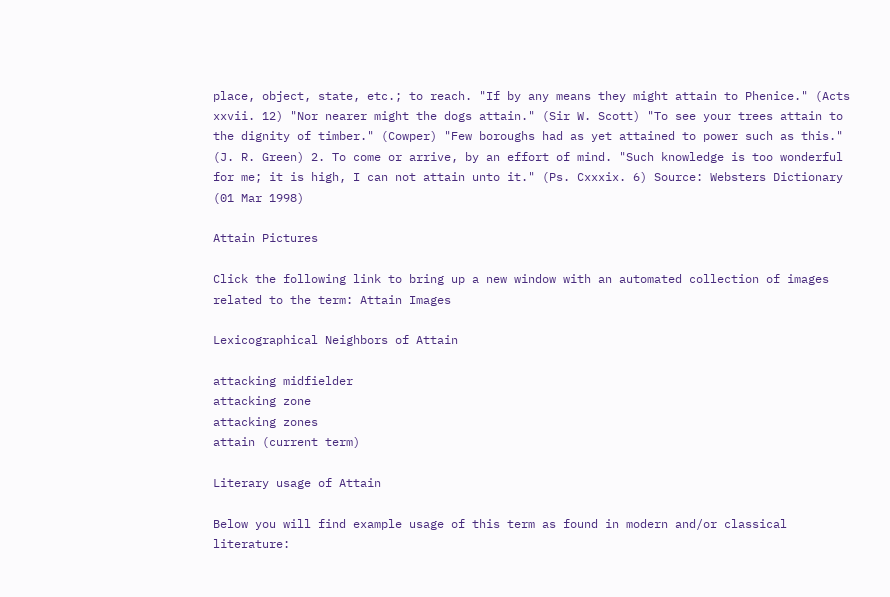place, object, state, etc.; to reach. "If by any means they might attain to Phenice." (Acts xxvii. 12) "Nor nearer might the dogs attain." (Sir W. Scott) "To see your trees attain to the dignity of timber." (Cowper) "Few boroughs had as yet attained to power such as this." (J. R. Green) 2. To come or arrive, by an effort of mind. "Such knowledge is too wonderful for me; it is high, I can not attain unto it." (Ps. Cxxxix. 6) Source: Websters Dictionary (01 Mar 1998)

Attain Pictures

Click the following link to bring up a new window with an automated collection of images related to the term: Attain Images

Lexicographical Neighbors of Attain

attacking midfielder
attacking zone
attacking zones
attain (current term)

Literary usage of Attain

Below you will find example usage of this term as found in modern and/or classical literature: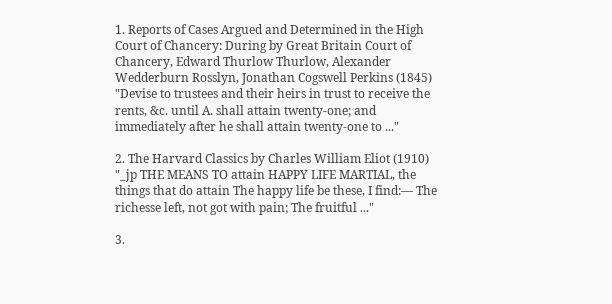1. Reports of Cases Argued and Determined in the High Court of Chancery: During by Great Britain Court of Chancery, Edward Thurlow Thurlow, Alexander Wedderburn Rosslyn, Jonathan Cogswell Perkins (1845)
"Devise to trustees and their heirs in trust to receive the rents, &c. until A. shall attain twenty-one; and immediately after he shall attain twenty-one to ..."

2. The Harvard Classics by Charles William Eliot (1910)
"_jp THE MEANS TO attain HAPPY LIFE MARTIAL, the things that do attain The happy life be these, I find:— The richesse left, not got with pain; The fruitful ..."

3.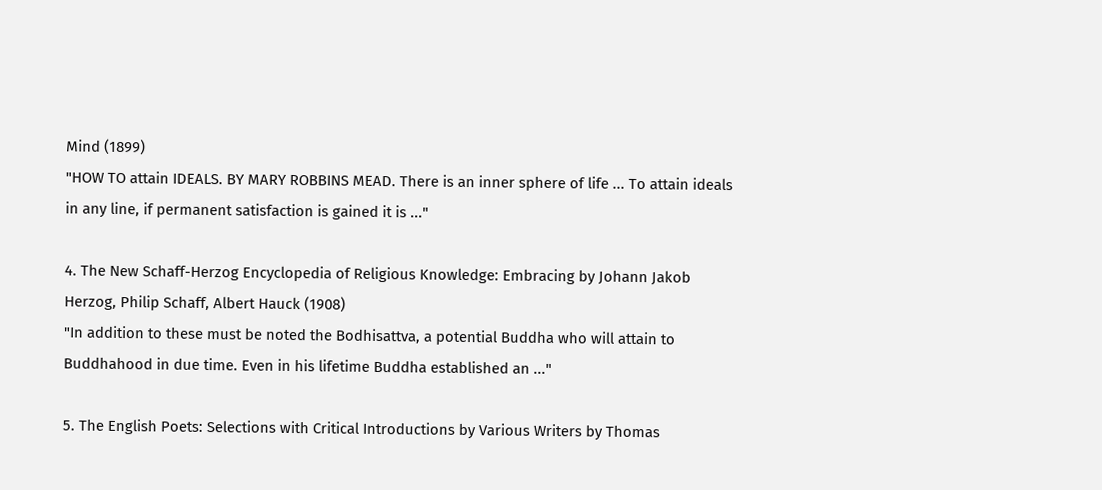Mind (1899)
"HOW TO attain IDEALS. BY MARY ROBBINS MEAD. There is an inner sphere of life ... To attain ideals in any line, if permanent satisfaction is gained it is ..."

4. The New Schaff-Herzog Encyclopedia of Religious Knowledge: Embracing by Johann Jakob Herzog, Philip Schaff, Albert Hauck (1908)
"In addition to these must be noted the Bodhisattva, a potential Buddha who will attain to Buddhahood in due time. Even in his lifetime Buddha established an ..."

5. The English Poets: Selections with Critical Introductions by Various Writers by Thomas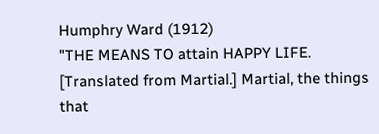Humphry Ward (1912)
"THE MEANS TO attain HAPPY LIFE. [Translated from Martial.] Martial, the things that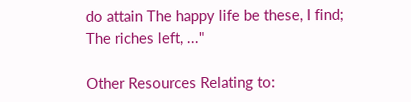do attain The happy life be these, I find; The riches left, ..."

Other Resources Relating to: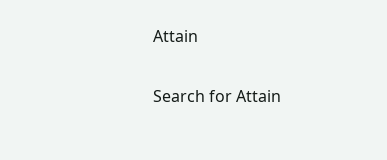Attain

Search for Attain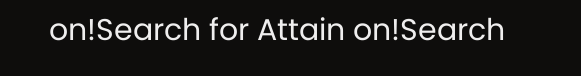on!Search for Attain on!Search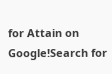for Attain on Google!Search for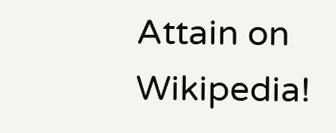Attain on Wikipedia!